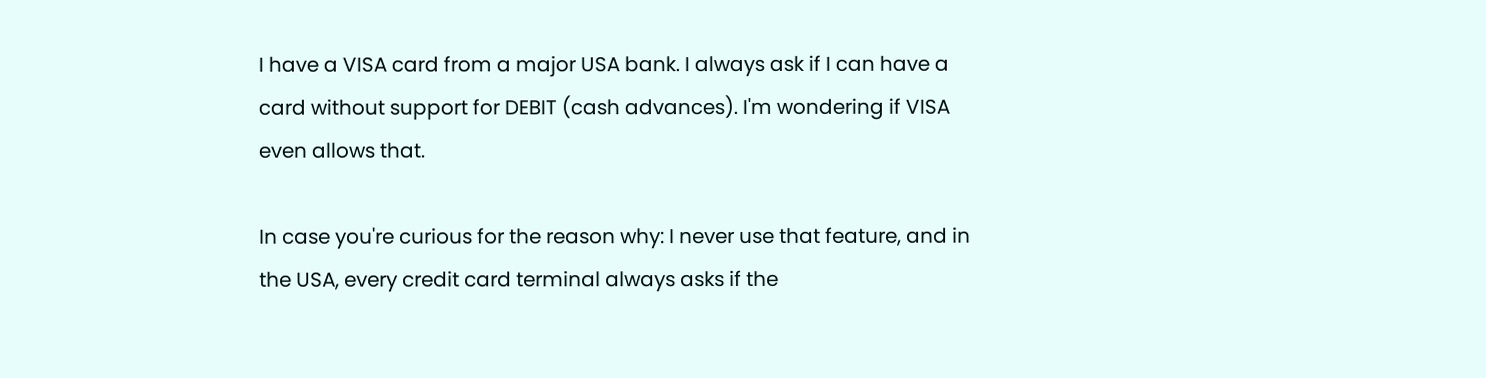I have a VISA card from a major USA bank. I always ask if I can have a card without support for DEBIT (cash advances). I'm wondering if VISA even allows that.

In case you're curious for the reason why: I never use that feature, and in the USA, every credit card terminal always asks if the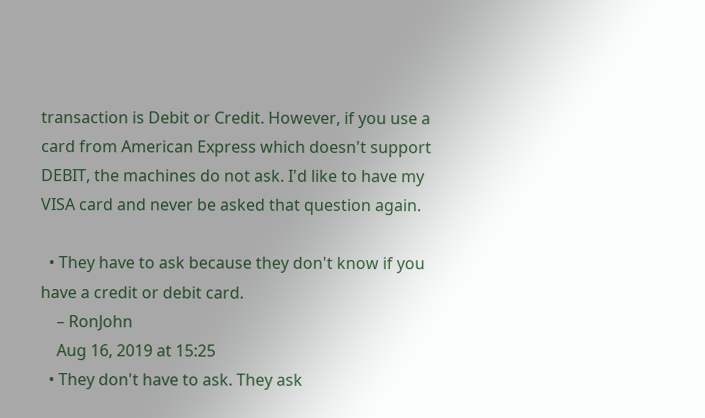transaction is Debit or Credit. However, if you use a card from American Express which doesn't support DEBIT, the machines do not ask. I'd like to have my VISA card and never be asked that question again.

  • They have to ask because they don't know if you have a credit or debit card.
    – RonJohn
    Aug 16, 2019 at 15:25
  • They don't have to ask. They ask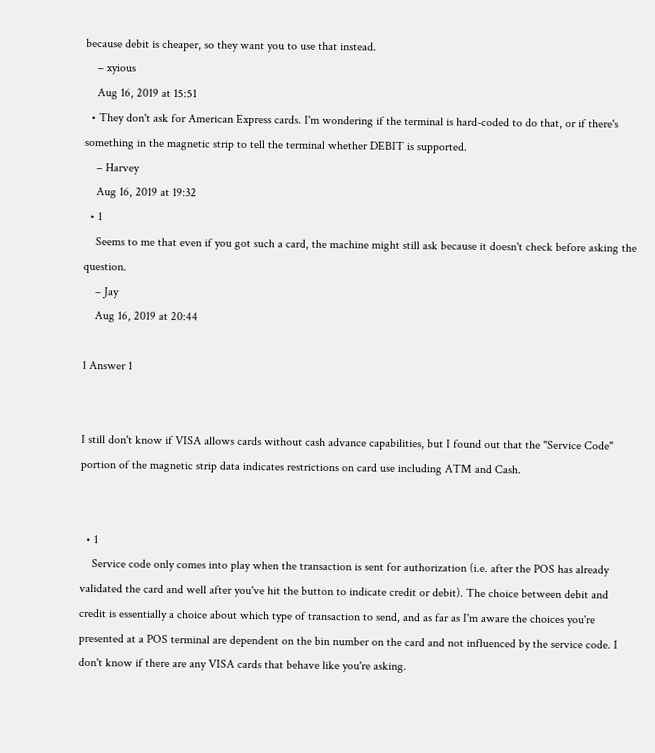because debit is cheaper, so they want you to use that instead.
    – xyious
    Aug 16, 2019 at 15:51
  • They don't ask for American Express cards. I'm wondering if the terminal is hard-coded to do that, or if there's something in the magnetic strip to tell the terminal whether DEBIT is supported.
    – Harvey
    Aug 16, 2019 at 19:32
  • 1
    Seems to me that even if you got such a card, the machine might still ask because it doesn't check before asking the question.
    – Jay
    Aug 16, 2019 at 20:44

1 Answer 1


I still don't know if VISA allows cards without cash advance capabilities, but I found out that the "Service Code" portion of the magnetic strip data indicates restrictions on card use including ATM and Cash.


  • 1
    Service code only comes into play when the transaction is sent for authorization (i.e. after the POS has already validated the card and well after you've hit the button to indicate credit or debit). The choice between debit and credit is essentially a choice about which type of transaction to send, and as far as I'm aware the choices you're presented at a POS terminal are dependent on the bin number on the card and not influenced by the service code. I don't know if there are any VISA cards that behave like you're asking.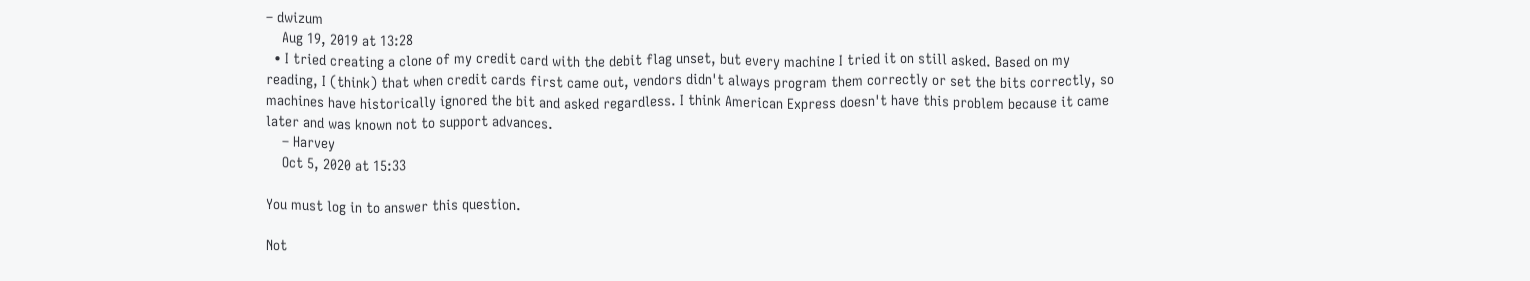– dwizum
    Aug 19, 2019 at 13:28
  • I tried creating a clone of my credit card with the debit flag unset, but every machine I tried it on still asked. Based on my reading, I (think) that when credit cards first came out, vendors didn't always program them correctly or set the bits correctly, so machines have historically ignored the bit and asked regardless. I think American Express doesn't have this problem because it came later and was known not to support advances.
    – Harvey
    Oct 5, 2020 at 15:33

You must log in to answer this question.

Not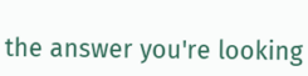the answer you're looking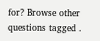for? Browse other questions tagged .